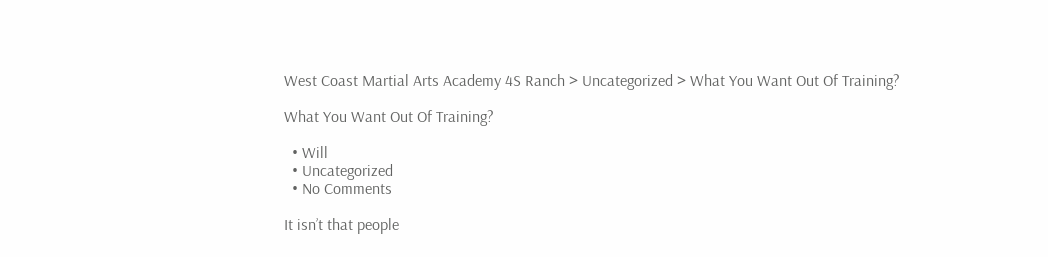West Coast Martial Arts Academy 4S Ranch > Uncategorized > What You Want Out Of Training?

What You Want Out Of Training?

  • Will
  • Uncategorized
  • No Comments

It isn’t that people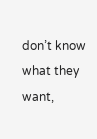don’t know what they want,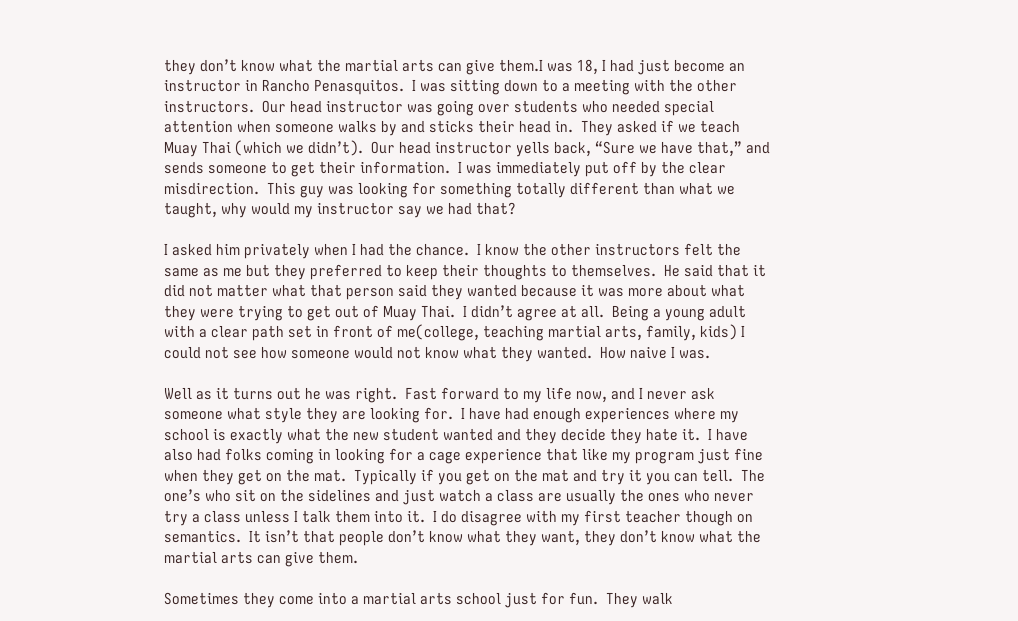they don’t know what the martial arts can give them.I was 18, I had just become an instructor in Rancho Penasquitos.  I was sitting down to a meeting with the other instructors.  Our head instructor was going over students who needed special attention when someone walks by and sticks their head in.  They asked if we teach Muay Thai (which we didn’t).  Our head instructor yells back, “Sure we have that,” and sends someone to get their information.  I was immediately put off by the clear misdirection.  This guy was looking for something totally different than what we taught, why would my instructor say we had that?

I asked him privately when I had the chance.  I know the other instructors felt the same as me but they preferred to keep their thoughts to themselves.  He said that it did not matter what that person said they wanted because it was more about what they were trying to get out of Muay Thai.  I didn’t agree at all.  Being a young adult with a clear path set in front of me(college, teaching martial arts, family, kids) I could not see how someone would not know what they wanted.  How naive I was.

Well as it turns out he was right.  Fast forward to my life now, and I never ask someone what style they are looking for.  I have had enough experiences where my school is exactly what the new student wanted and they decide they hate it.  I have also had folks coming in looking for a cage experience that like my program just fine when they get on the mat.  Typically if you get on the mat and try it you can tell.  The one’s who sit on the sidelines and just watch a class are usually the ones who never try a class unless I talk them into it.  I do disagree with my first teacher though on semantics.  It isn’t that people don’t know what they want, they don’t know what the martial arts can give them.

Sometimes they come into a martial arts school just for fun.  They walk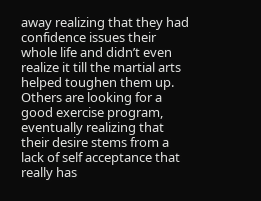away realizing that they had confidence issues their whole life and didn’t even realize it till the martial arts helped toughen them up.  Others are looking for a good exercise program, eventually realizing that their desire stems from a lack of self acceptance that really has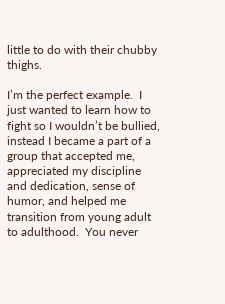little to do with their chubby thighs.

I’m the perfect example.  I just wanted to learn how to fight so I wouldn’t be bullied, instead I became a part of a group that accepted me, appreciated my discipline and dedication, sense of humor, and helped me transition from young adult to adulthood.  You never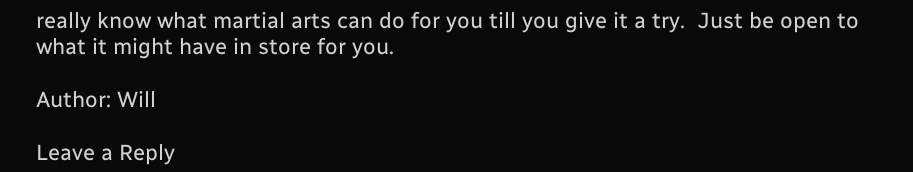really know what martial arts can do for you till you give it a try.  Just be open to what it might have in store for you.

Author: Will

Leave a Reply